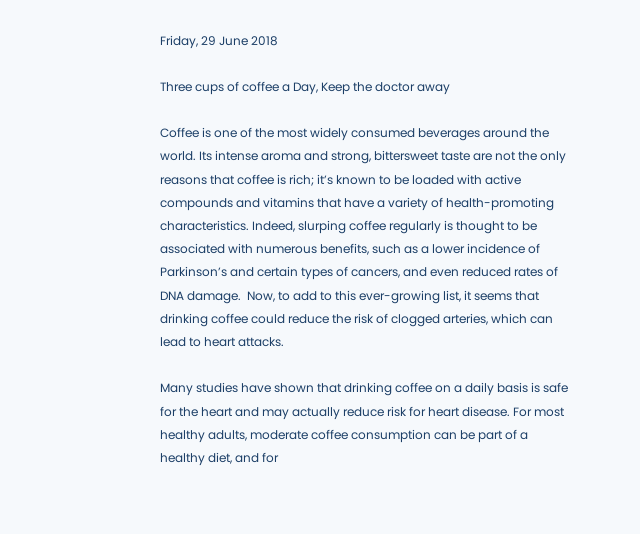Friday, 29 June 2018

Three cups of coffee a Day, Keep the doctor away

Coffee is one of the most widely consumed beverages around the world. Its intense aroma and strong, bittersweet taste are not the only reasons that coffee is rich; it’s known to be loaded with active compounds and vitamins that have a variety of health-promoting characteristics. Indeed, slurping coffee regularly is thought to be associated with numerous benefits, such as a lower incidence of Parkinson’s and certain types of cancers, and even reduced rates of DNA damage.  Now, to add to this ever-growing list, it seems that drinking coffee could reduce the risk of clogged arteries, which can lead to heart attacks.

Many studies have shown that drinking coffee on a daily basis is safe for the heart and may actually reduce risk for heart disease. For most healthy adults, moderate coffee consumption can be part of a healthy diet, and for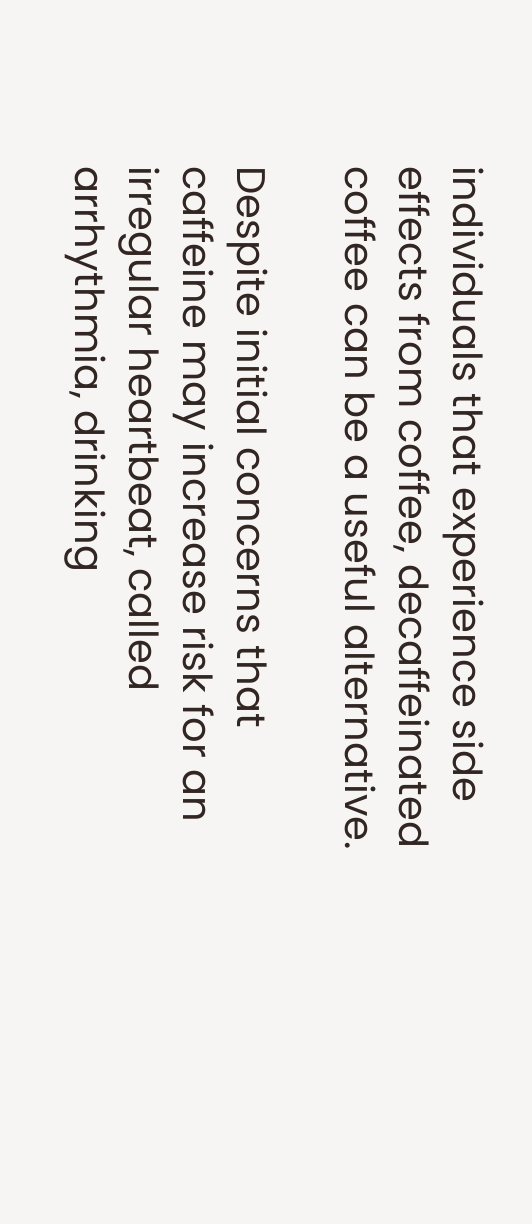individuals that experience side effects from coffee, decaffeinated coffee can be a useful alternative.

Despite initial concerns that caffeine may increase risk for an irregular heartbeat, called arrhythmia, drinking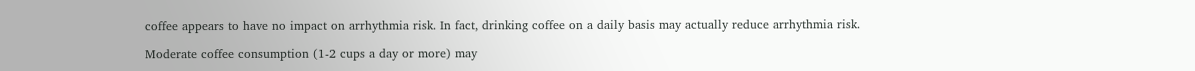coffee appears to have no impact on arrhythmia risk. In fact, drinking coffee on a daily basis may actually reduce arrhythmia risk.

Moderate coffee consumption (1-2 cups a day or more) may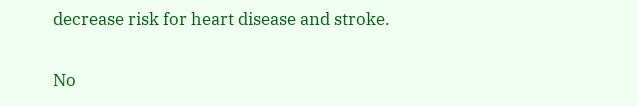decrease risk for heart disease and stroke.

No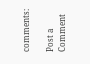comments:

Post a Comment